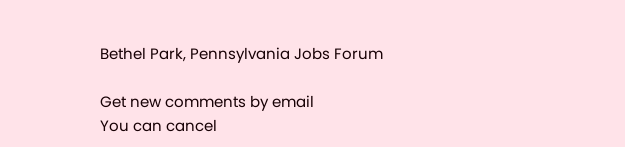Bethel Park, Pennsylvania Jobs Forum

Get new comments by email
You can cancel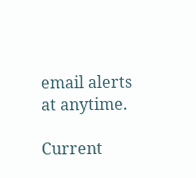email alerts at anytime.

Current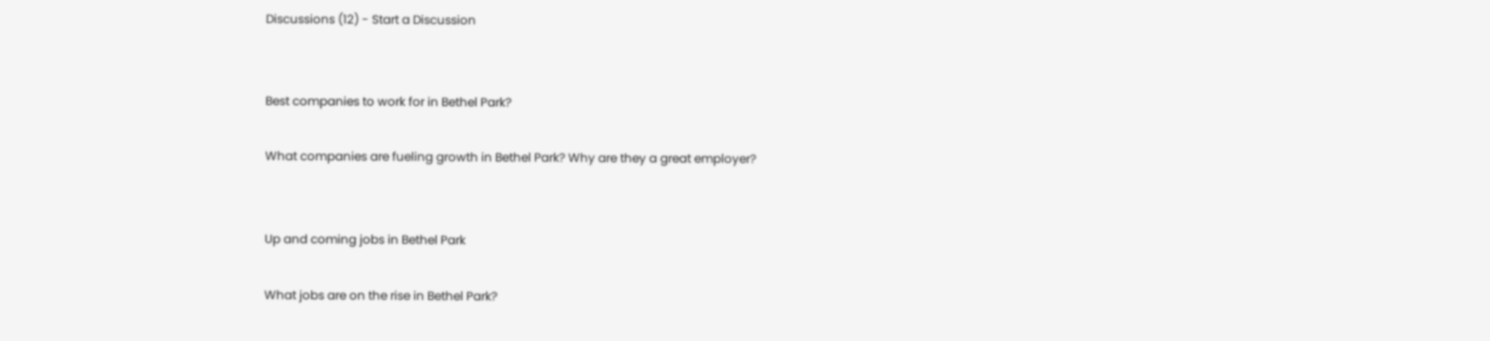Discussions (12) - Start a Discussion


Best companies to work for in Bethel Park?

What companies are fueling growth in Bethel Park? Why are they a great employer?


Up and coming jobs in Bethel Park

What jobs are on the rise in Bethel Park?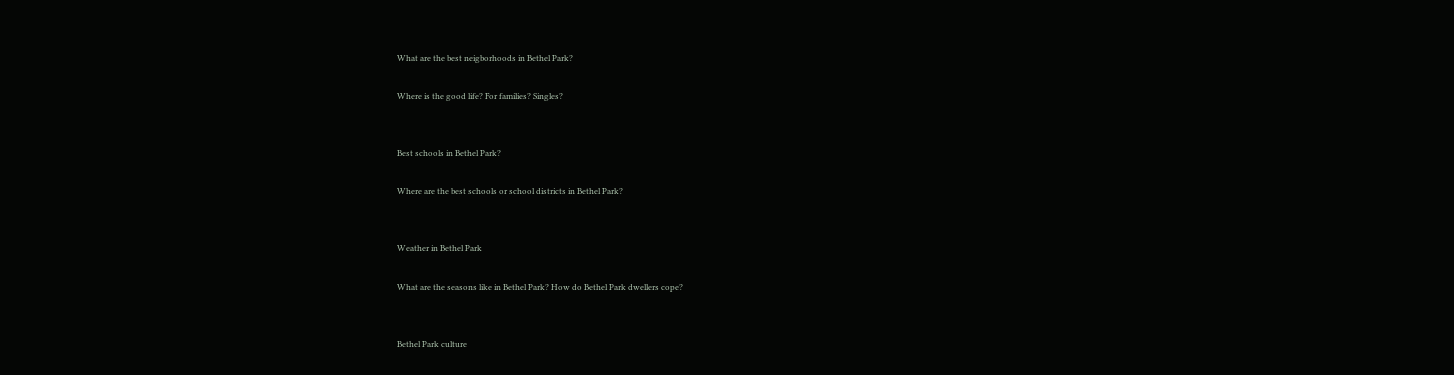What are the best neigborhoods in Bethel Park?

Where is the good life? For families? Singles?


Best schools in Bethel Park?

Where are the best schools or school districts in Bethel Park?


Weather in Bethel Park

What are the seasons like in Bethel Park? How do Bethel Park dwellers cope?


Bethel Park culture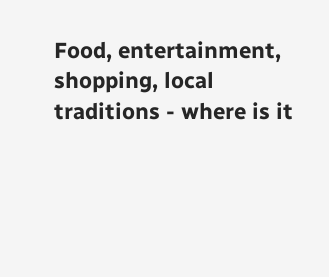Food, entertainment, shopping, local traditions - where is it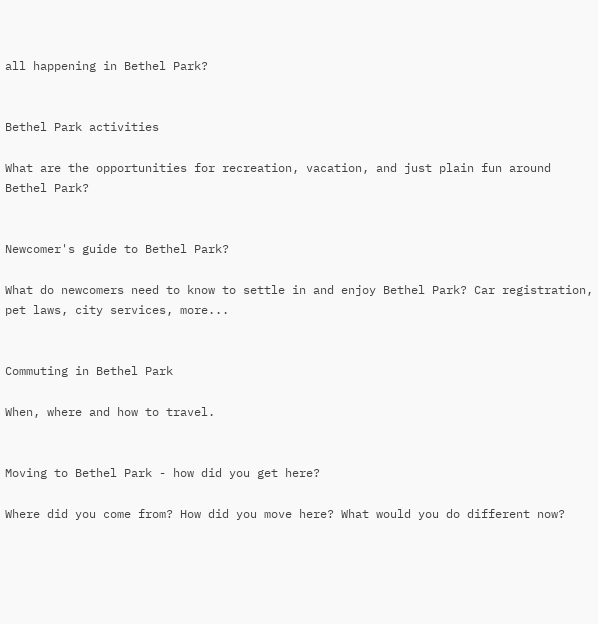all happening in Bethel Park?


Bethel Park activities

What are the opportunities for recreation, vacation, and just plain fun around Bethel Park?


Newcomer's guide to Bethel Park?

What do newcomers need to know to settle in and enjoy Bethel Park? Car registration, pet laws, city services, more...


Commuting in Bethel Park

When, where and how to travel.


Moving to Bethel Park - how did you get here?

Where did you come from? How did you move here? What would you do different now?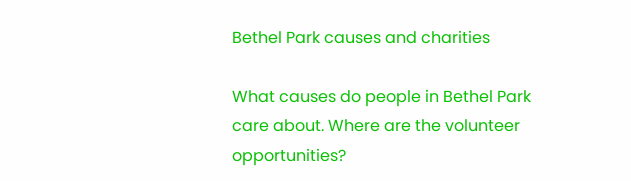Bethel Park causes and charities

What causes do people in Bethel Park care about. Where are the volunteer opportunities?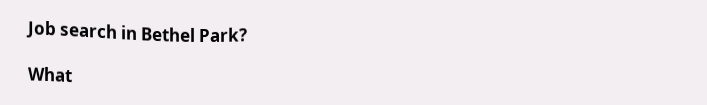Job search in Bethel Park?

What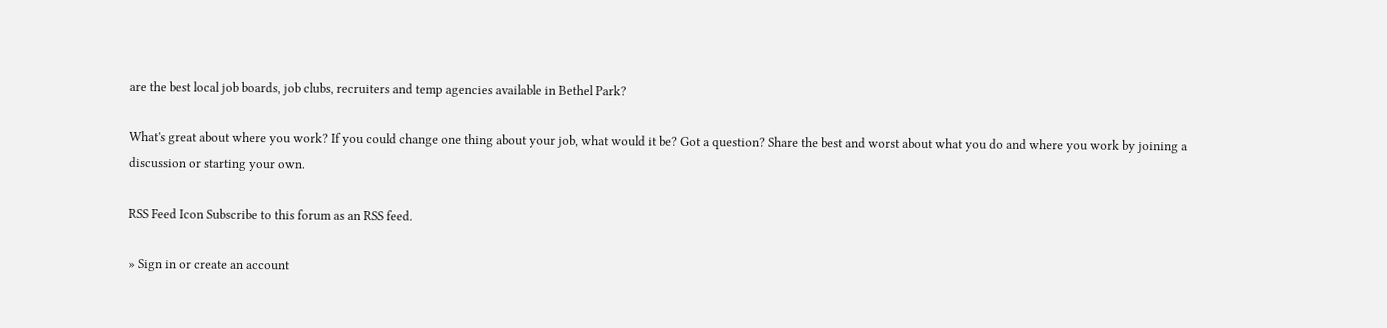are the best local job boards, job clubs, recruiters and temp agencies available in Bethel Park?

What's great about where you work? If you could change one thing about your job, what would it be? Got a question? Share the best and worst about what you do and where you work by joining a discussion or starting your own.

RSS Feed Icon Subscribe to this forum as an RSS feed.

» Sign in or create an account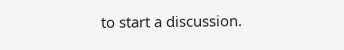to start a discussion.